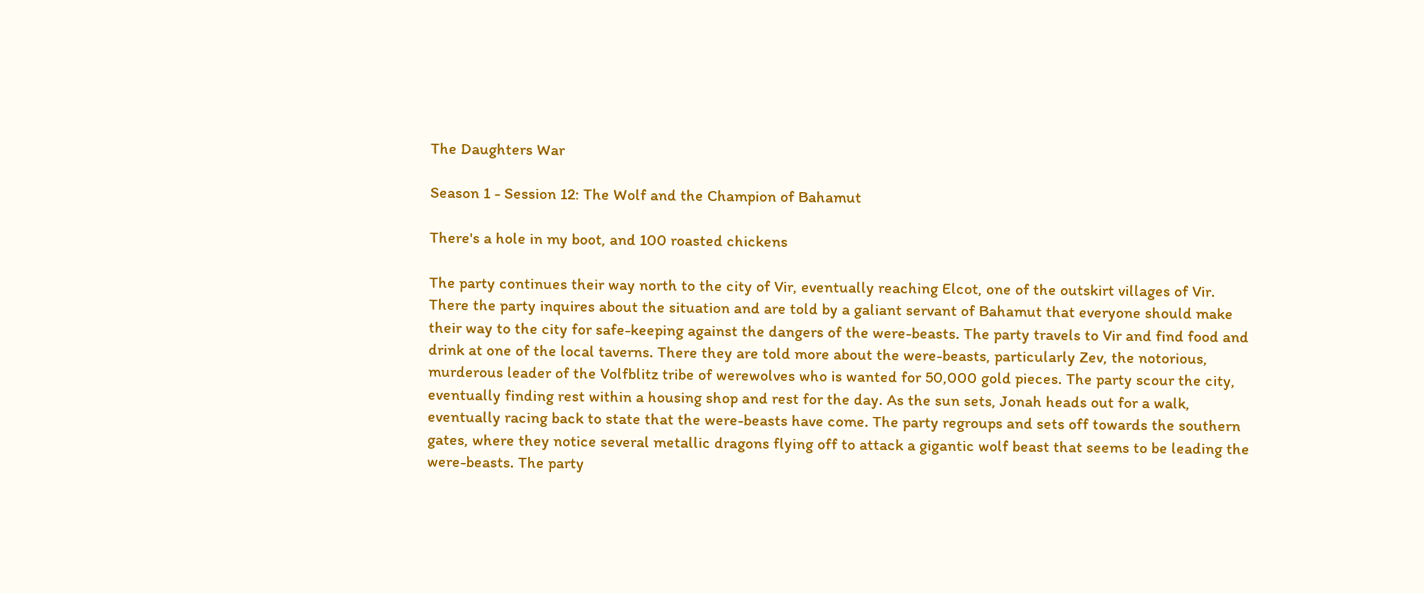The Daughters War

Season 1 - Session 12: The Wolf and the Champion of Bahamut

There's a hole in my boot, and 100 roasted chickens

The party continues their way north to the city of Vir, eventually reaching Elcot, one of the outskirt villages of Vir. There the party inquires about the situation and are told by a galiant servant of Bahamut that everyone should make their way to the city for safe-keeping against the dangers of the were-beasts. The party travels to Vir and find food and drink at one of the local taverns. There they are told more about the were-beasts, particularly Zev, the notorious, murderous leader of the Volfblitz tribe of werewolves who is wanted for 50,000 gold pieces. The party scour the city, eventually finding rest within a housing shop and rest for the day. As the sun sets, Jonah heads out for a walk, eventually racing back to state that the were-beasts have come. The party regroups and sets off towards the southern gates, where they notice several metallic dragons flying off to attack a gigantic wolf beast that seems to be leading the were-beasts. The party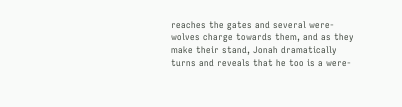reaches the gates and several were-wolves charge towards them, and as they make their stand, Jonah dramatically turns and reveals that he too is a were-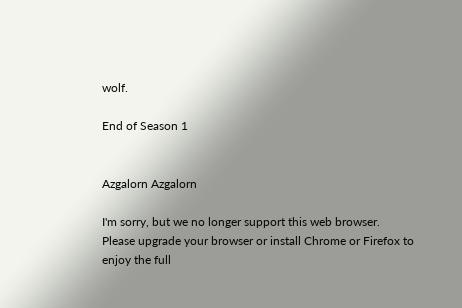wolf.

End of Season 1


Azgalorn Azgalorn

I'm sorry, but we no longer support this web browser. Please upgrade your browser or install Chrome or Firefox to enjoy the full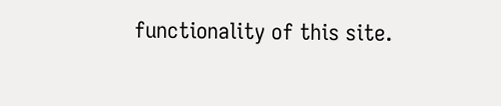functionality of this site.